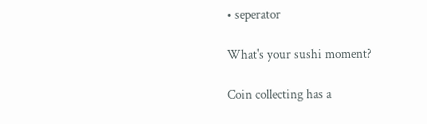• seperator

What's your sushi moment?

Coin collecting has a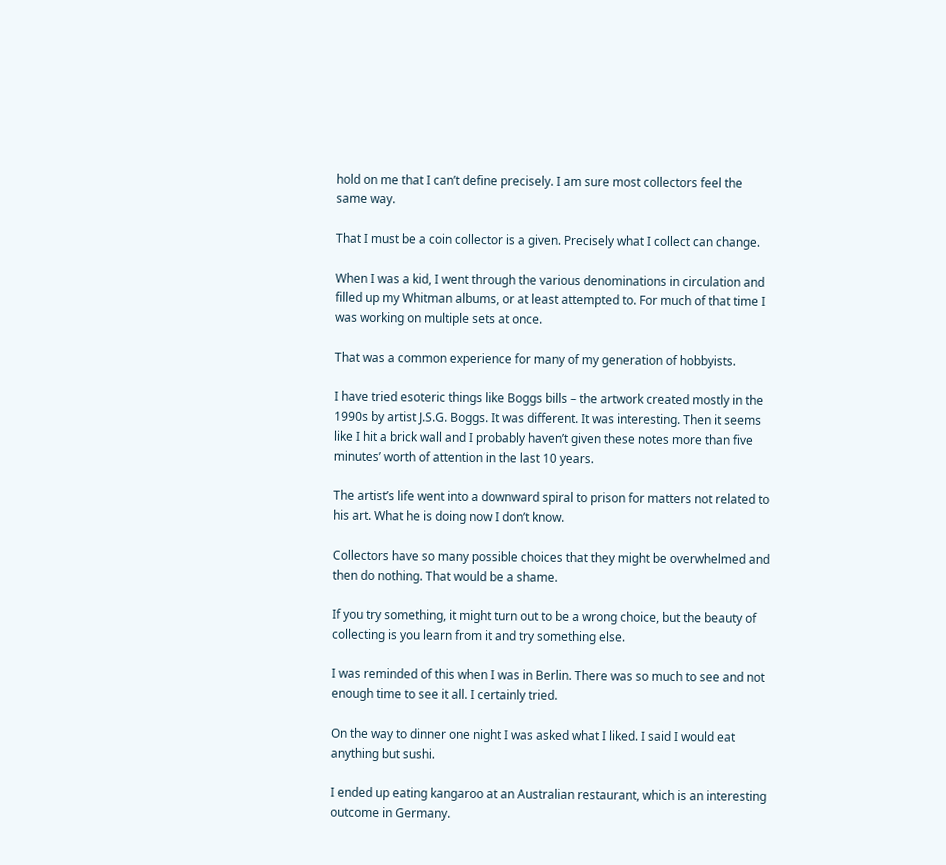hold on me that I can’t define precisely. I am sure most collectors feel the same way.

That I must be a coin collector is a given. Precisely what I collect can change.

When I was a kid, I went through the various denominations in circulation and filled up my Whitman albums, or at least attempted to. For much of that time I was working on multiple sets at once.

That was a common experience for many of my generation of hobbyists.

I have tried esoteric things like Boggs bills – the artwork created mostly in the 1990s by artist J.S.G. Boggs. It was different. It was interesting. Then it seems like I hit a brick wall and I probably haven’t given these notes more than five minutes’ worth of attention in the last 10 years.

The artist’s life went into a downward spiral to prison for matters not related to his art. What he is doing now I don’t know.

Collectors have so many possible choices that they might be overwhelmed and then do nothing. That would be a shame.

If you try something, it might turn out to be a wrong choice, but the beauty of collecting is you learn from it and try something else.

I was reminded of this when I was in Berlin. There was so much to see and not enough time to see it all. I certainly tried.

On the way to dinner one night I was asked what I liked. I said I would eat anything but sushi.

I ended up eating kangaroo at an Australian restaurant, which is an interesting outcome in Germany.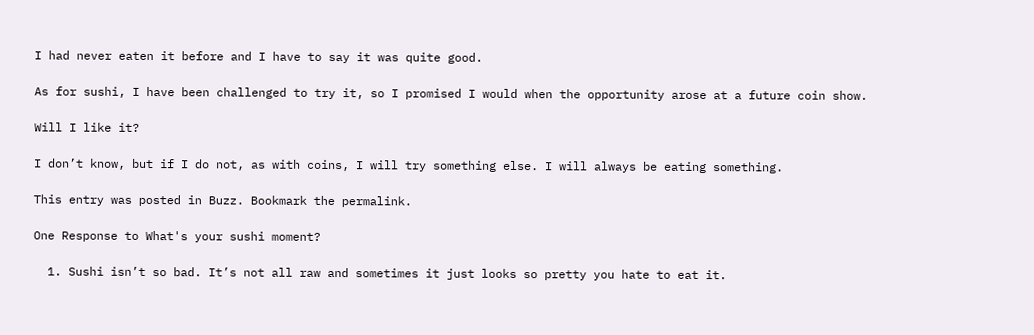I had never eaten it before and I have to say it was quite good.

As for sushi, I have been challenged to try it, so I promised I would when the opportunity arose at a future coin show.

Will I like it?

I don’t know, but if I do not, as with coins, I will try something else. I will always be eating something.

This entry was posted in Buzz. Bookmark the permalink.

One Response to What's your sushi moment?

  1. Sushi isn’t so bad. It’s not all raw and sometimes it just looks so pretty you hate to eat it.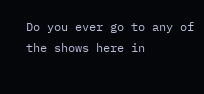Do you ever go to any of the shows here in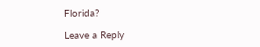Florida?

Leave a Reply